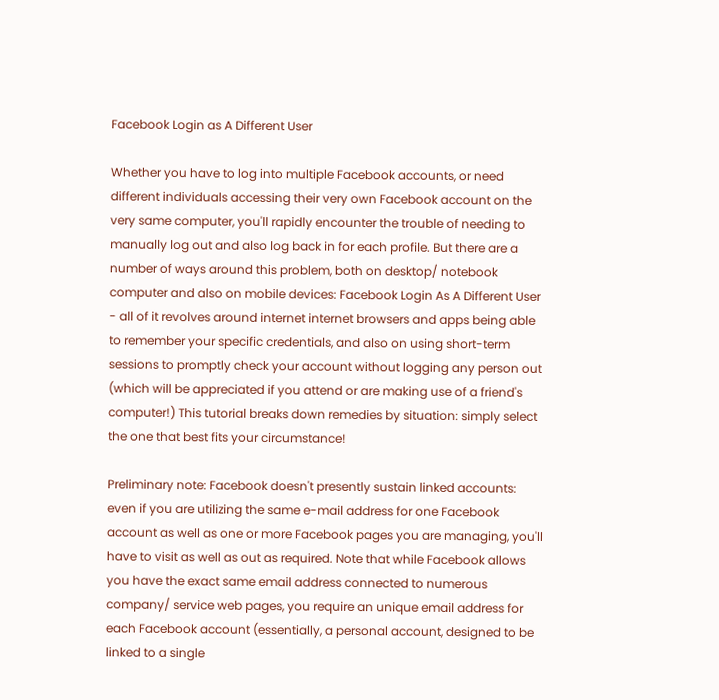Facebook Login as A Different User

Whether you have to log into multiple Facebook accounts, or need different individuals accessing their very own Facebook account on the very same computer, you'll rapidly encounter the trouble of needing to manually log out and also log back in for each profile. But there are a number of ways around this problem, both on desktop/ notebook computer and also on mobile devices: Facebook Login As A Different User - all of it revolves around internet internet browsers and apps being able to remember your specific credentials, and also on using short-term sessions to promptly check your account without logging any person out (which will be appreciated if you attend or are making use of a friend's computer!) This tutorial breaks down remedies by situation: simply select the one that best fits your circumstance!

Preliminary note: Facebook doesn't presently sustain linked accounts: even if you are utilizing the same e-mail address for one Facebook account as well as one or more Facebook pages you are managing, you'll have to visit as well as out as required. Note that while Facebook allows you have the exact same email address connected to numerous company/ service web pages, you require an unique email address for each Facebook account (essentially, a personal account, designed to be linked to a single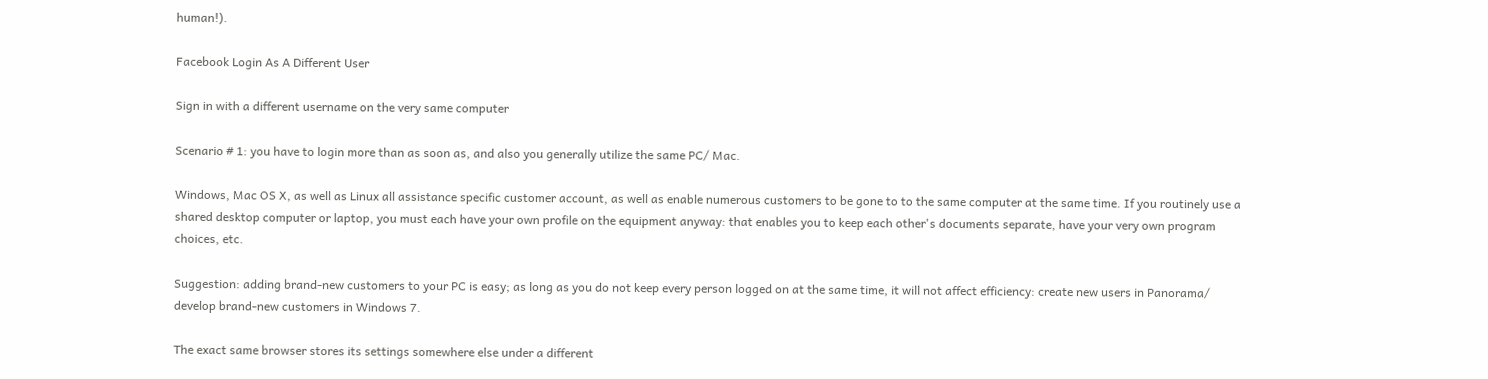human!).

Facebook Login As A Different User

Sign in with a different username on the very same computer

Scenario # 1: you have to login more than as soon as, and also you generally utilize the same PC/ Mac.

Windows, Mac OS X, as well as Linux all assistance specific customer account, as well as enable numerous customers to be gone to to the same computer at the same time. If you routinely use a shared desktop computer or laptop, you must each have your own profile on the equipment anyway: that enables you to keep each other's documents separate, have your very own program choices, etc.

Suggestion: adding brand-new customers to your PC is easy; as long as you do not keep every person logged on at the same time, it will not affect efficiency: create new users in Panorama/ develop brand-new customers in Windows 7.

The exact same browser stores its settings somewhere else under a different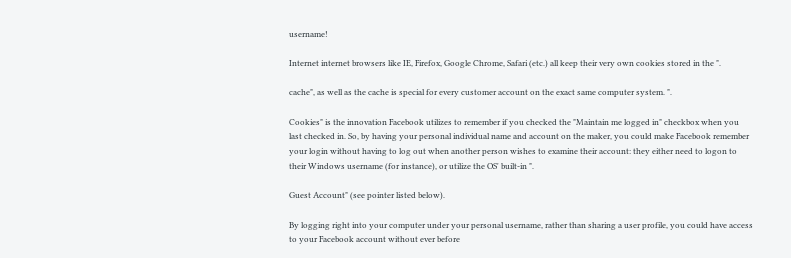username!

Internet internet browsers like IE, Firefox, Google Chrome, Safari (etc.) all keep their very own cookies stored in the ".

cache", as well as the cache is special for every customer account on the exact same computer system. ".

Cookies" is the innovation Facebook utilizes to remember if you checked the "Maintain me logged in" checkbox when you last checked in. So, by having your personal individual name and account on the maker, you could make Facebook remember your login without having to log out when another person wishes to examine their account: they either need to logon to their Windows username (for instance), or utilize the OS' built-in ".

Guest Account" (see pointer listed below).

By logging right into your computer under your personal username, rather than sharing a user profile, you could have access to your Facebook account without ever before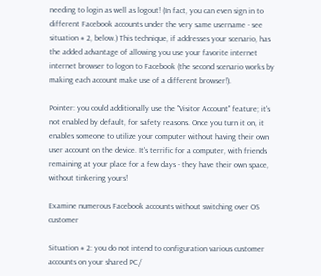needing to login as well as logout! (In fact, you can even sign in to different Facebook accounts under the very same username - see situation # 2, below.) This technique, if addresses your scenario, has the added advantage of allowing you use your favorite internet internet browser to logon to Facebook (the second scenario works by making each account make use of a different browser!).

Pointer: you could additionally use the "Visitor Account" feature; it's not enabled by default, for safety reasons. Once you turn it on, it enables someone to utilize your computer without having their own user account on the device. It's terrific for a computer, with friends remaining at your place for a few days - they have their own space, without tinkering yours!

Examine numerous Facebook accounts without switching over OS customer

Situation # 2: you do not intend to configuration various customer accounts on your shared PC/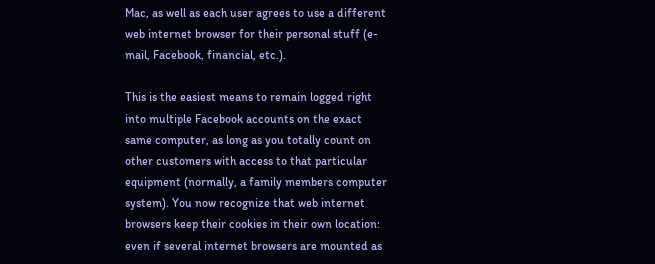Mac, as well as each user agrees to use a different web internet browser for their personal stuff (e-mail, Facebook, financial, etc.).

This is the easiest means to remain logged right into multiple Facebook accounts on the exact same computer, as long as you totally count on other customers with access to that particular equipment (normally, a family members computer system). You now recognize that web internet browsers keep their cookies in their own location: even if several internet browsers are mounted as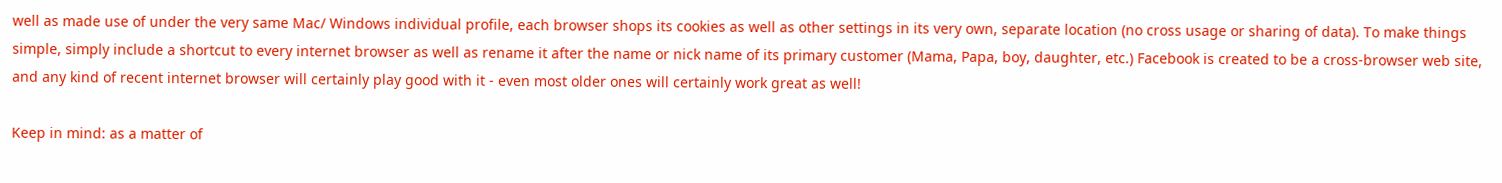well as made use of under the very same Mac/ Windows individual profile, each browser shops its cookies as well as other settings in its very own, separate location (no cross usage or sharing of data). To make things simple, simply include a shortcut to every internet browser as well as rename it after the name or nick name of its primary customer (Mama, Papa, boy, daughter, etc.) Facebook is created to be a cross-browser web site, and any kind of recent internet browser will certainly play good with it - even most older ones will certainly work great as well!

Keep in mind: as a matter of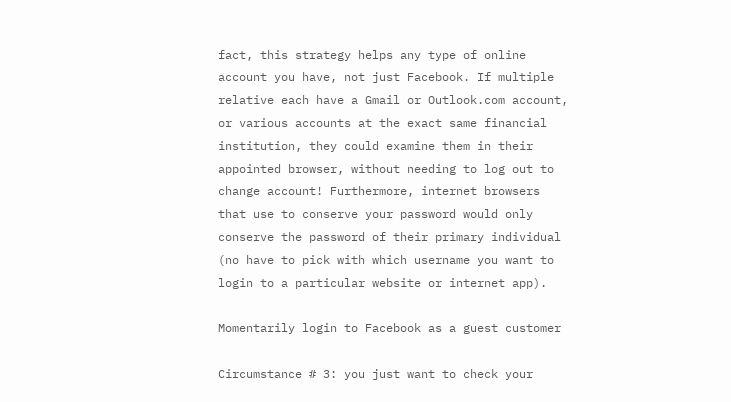fact, this strategy helps any type of online account you have, not just Facebook. If multiple relative each have a Gmail or Outlook.com account, or various accounts at the exact same financial institution, they could examine them in their appointed browser, without needing to log out to change account! Furthermore, internet browsers that use to conserve your password would only conserve the password of their primary individual (no have to pick with which username you want to login to a particular website or internet app).

Momentarily login to Facebook as a guest customer

Circumstance # 3: you just want to check your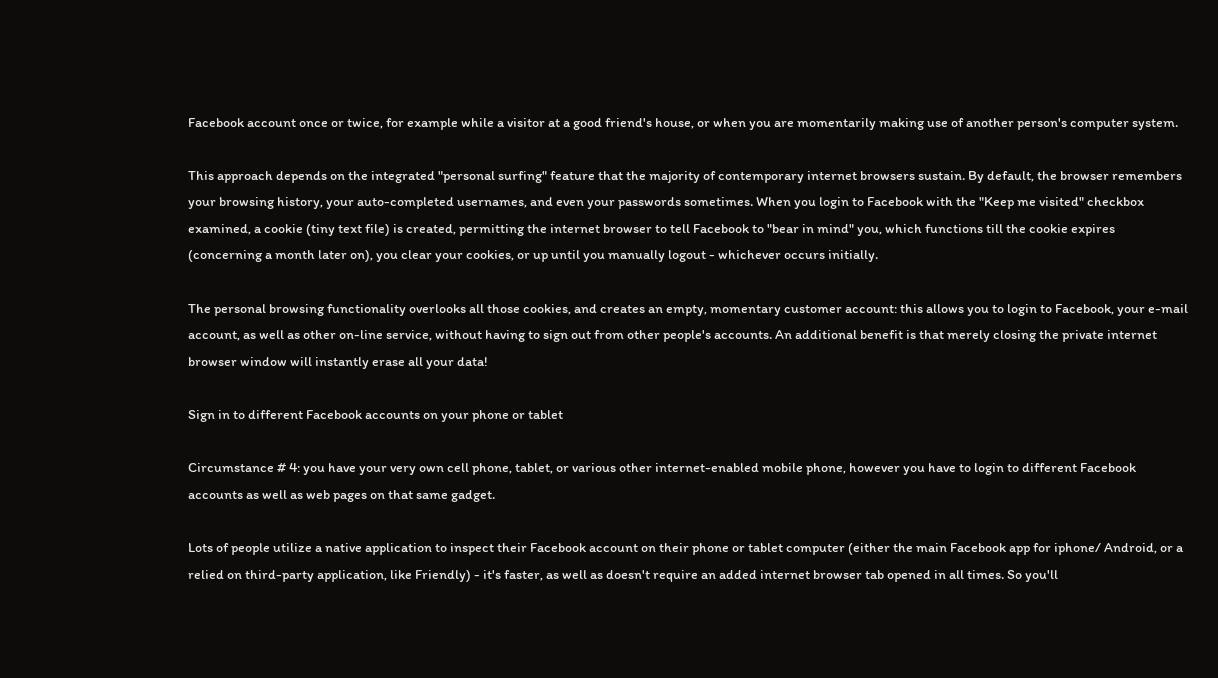Facebook account once or twice, for example while a visitor at a good friend's house, or when you are momentarily making use of another person's computer system.

This approach depends on the integrated "personal surfing" feature that the majority of contemporary internet browsers sustain. By default, the browser remembers your browsing history, your auto-completed usernames, and even your passwords sometimes. When you login to Facebook with the "Keep me visited" checkbox examined, a cookie (tiny text file) is created, permitting the internet browser to tell Facebook to "bear in mind" you, which functions till the cookie expires (concerning a month later on), you clear your cookies, or up until you manually logout - whichever occurs initially.

The personal browsing functionality overlooks all those cookies, and creates an empty, momentary customer account: this allows you to login to Facebook, your e-mail account, as well as other on-line service, without having to sign out from other people's accounts. An additional benefit is that merely closing the private internet browser window will instantly erase all your data!

Sign in to different Facebook accounts on your phone or tablet

Circumstance # 4: you have your very own cell phone, tablet, or various other internet-enabled mobile phone, however you have to login to different Facebook accounts as well as web pages on that same gadget.

Lots of people utilize a native application to inspect their Facebook account on their phone or tablet computer (either the main Facebook app for iphone/ Android, or a relied on third-party application, like Friendly) - it's faster, as well as doesn't require an added internet browser tab opened in all times. So you'll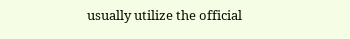usually utilize the official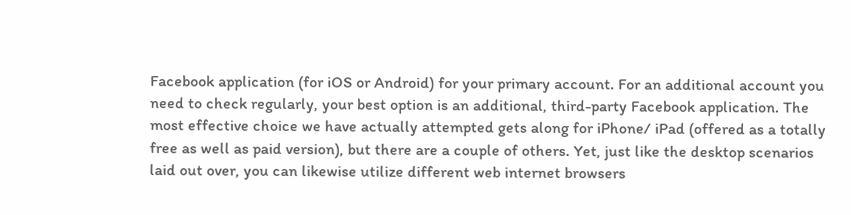Facebook application (for iOS or Android) for your primary account. For an additional account you need to check regularly, your best option is an additional, third-party Facebook application. The most effective choice we have actually attempted gets along for iPhone/ iPad (offered as a totally free as well as paid version), but there are a couple of others. Yet, just like the desktop scenarios laid out over, you can likewise utilize different web internet browsers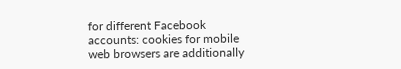for different Facebook accounts: cookies for mobile web browsers are additionally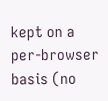kept on a per-browser basis (no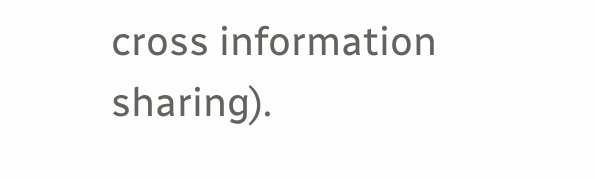cross information sharing).